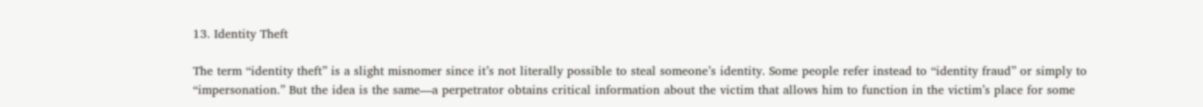13. Identity Theft

The term “identity theft” is a slight misnomer since it’s not literally possible to steal someone’s identity. Some people refer instead to “identity fraud” or simply to “impersonation.” But the idea is the same—a perpetrator obtains critical information about the victim that allows him to function in the victim’s place for some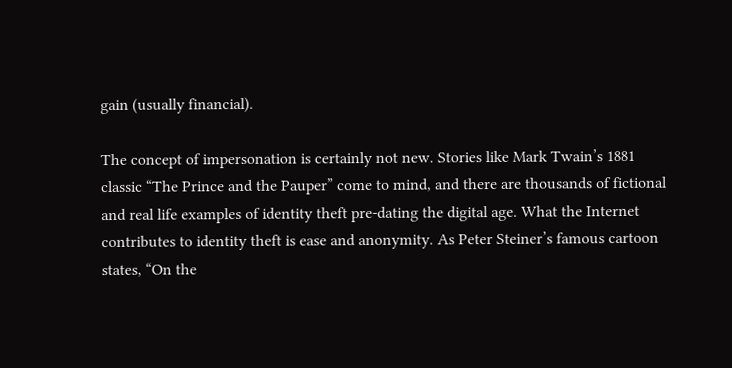gain (usually financial).

The concept of impersonation is certainly not new. Stories like Mark Twain’s 1881 classic “The Prince and the Pauper” come to mind, and there are thousands of fictional and real life examples of identity theft pre-dating the digital age. What the Internet contributes to identity theft is ease and anonymity. As Peter Steiner’s famous cartoon states, “On the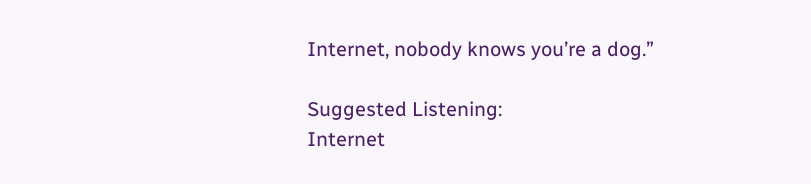Internet, nobody knows you’re a dog.”

Suggested Listening:
Internet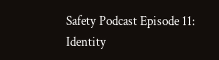Safety Podcast Episode 11: Identity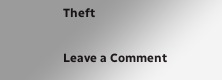Theft

Leave a Comment